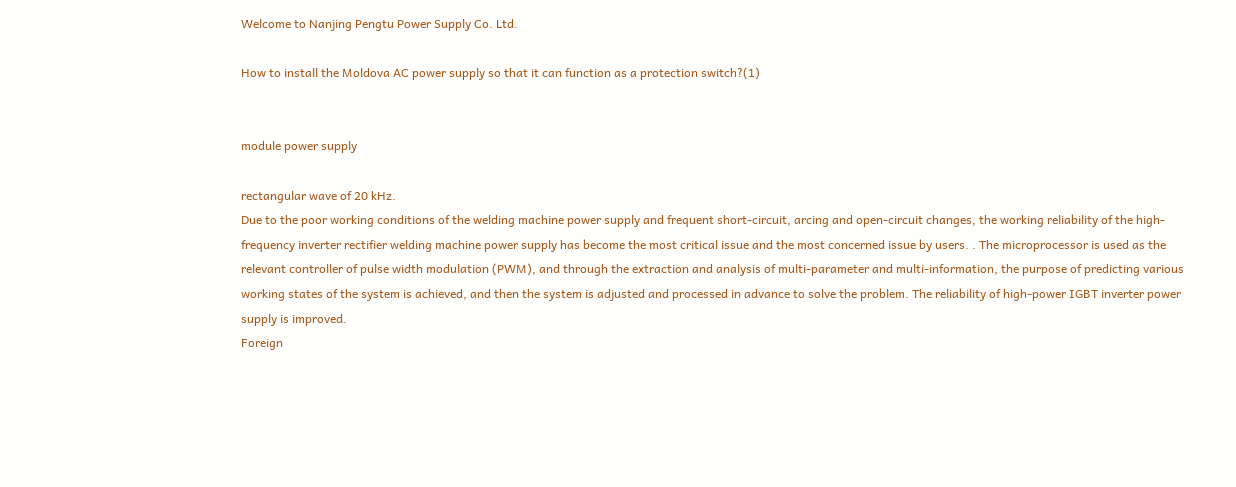Welcome to Nanjing Pengtu Power Supply Co. Ltd.

How to install the Moldova AC power supply so that it can function as a protection switch?(1)


module power supply

rectangular wave of 20 kHz.
Due to the poor working conditions of the welding machine power supply and frequent short-circuit, arcing and open-circuit changes, the working reliability of the high-frequency inverter rectifier welding machine power supply has become the most critical issue and the most concerned issue by users. . The microprocessor is used as the relevant controller of pulse width modulation (PWM), and through the extraction and analysis of multi-parameter and multi-information, the purpose of predicting various working states of the system is achieved, and then the system is adjusted and processed in advance to solve the problem. The reliability of high-power IGBT inverter power supply is improved.
Foreign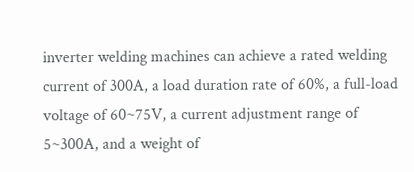inverter welding machines can achieve a rated welding current of 300A, a load duration rate of 60%, a full-load voltage of 60~75V, a current adjustment range of 5~300A, and a weight of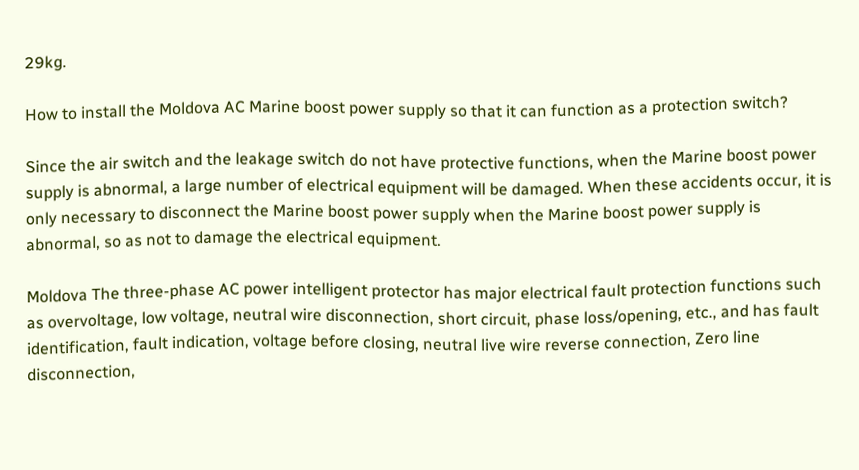29kg.

How to install the Moldova AC Marine boost power supply so that it can function as a protection switch?

Since the air switch and the leakage switch do not have protective functions, when the Marine boost power supply is abnormal, a large number of electrical equipment will be damaged. When these accidents occur, it is only necessary to disconnect the Marine boost power supply when the Marine boost power supply is abnormal, so as not to damage the electrical equipment.

Moldova The three-phase AC power intelligent protector has major electrical fault protection functions such as overvoltage, low voltage, neutral wire disconnection, short circuit, phase loss/opening, etc., and has fault identification, fault indication, voltage before closing, neutral live wire reverse connection, Zero line disconnection,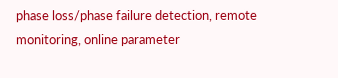phase loss/phase failure detection, remote monitoring, online parameter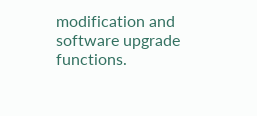modification and software upgrade functions.